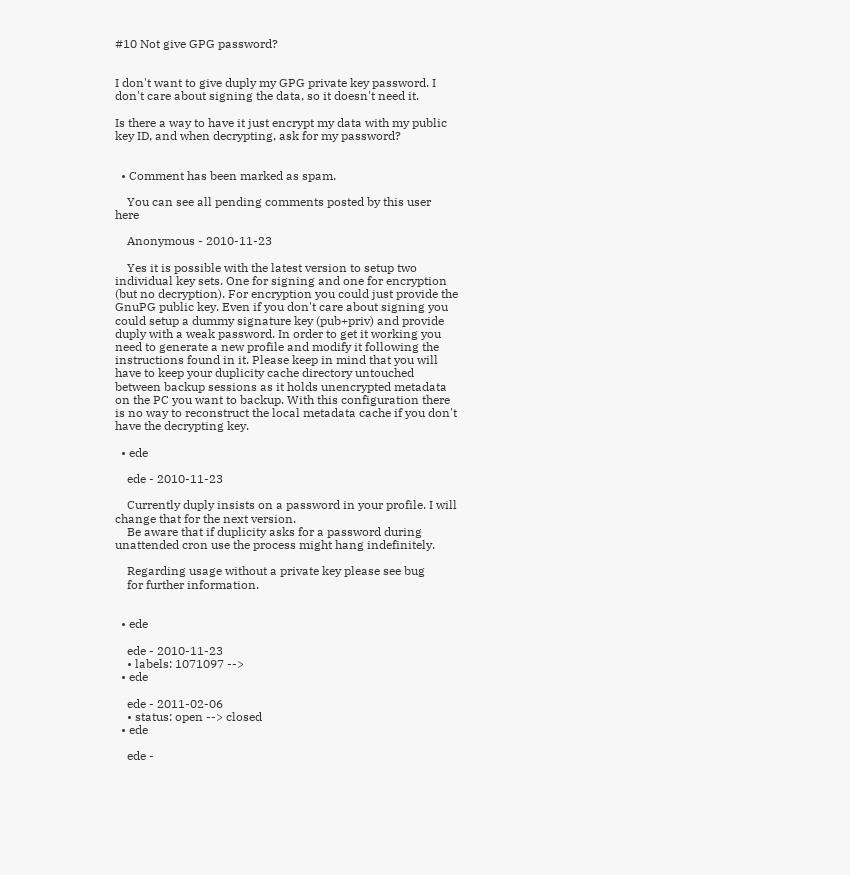#10 Not give GPG password?


I don't want to give duply my GPG private key password. I don't care about signing the data, so it doesn't need it.

Is there a way to have it just encrypt my data with my public key ID, and when decrypting, ask for my password?


  • Comment has been marked as spam.

    You can see all pending comments posted by this user  here

    Anonymous - 2010-11-23

    Yes it is possible with the latest version to setup two individual key sets. One for signing and one for encryption (but no decryption). For encryption you could just provide the GnuPG public key. Even if you don't care about signing you could setup a dummy signature key (pub+priv) and provide duply with a weak password. In order to get it working you need to generate a new profile and modify it following the instructions found in it. Please keep in mind that you will have to keep your duplicity cache directory untouched between backup sessions as it holds unencrypted metadata on the PC you want to backup. With this configuration there is no way to reconstruct the local metadata cache if you don't have the decrypting key.

  • ede

    ede - 2010-11-23

    Currently duply insists on a password in your profile. I will change that for the next version.
    Be aware that if duplicity asks for a password during unattended cron use the process might hang indefinitely.

    Regarding usage without a private key please see bug
    for further information.


  • ede

    ede - 2010-11-23
    • labels: 1071097 -->
  • ede

    ede - 2011-02-06
    • status: open --> closed
  • ede

    ede -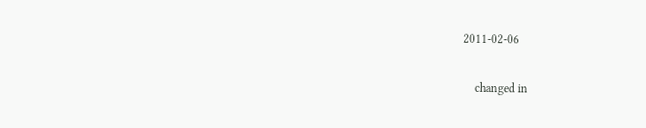2011-02-06

    changed in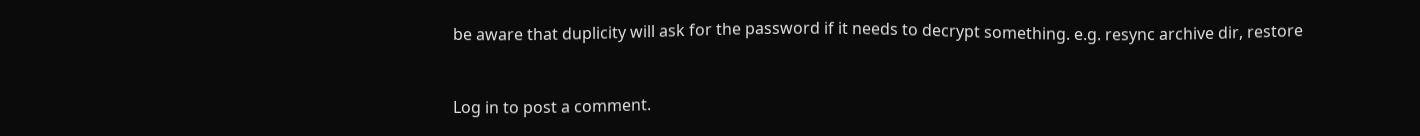be aware that duplicity will ask for the password if it needs to decrypt something. e.g. resync archive dir, restore


Log in to post a comment.